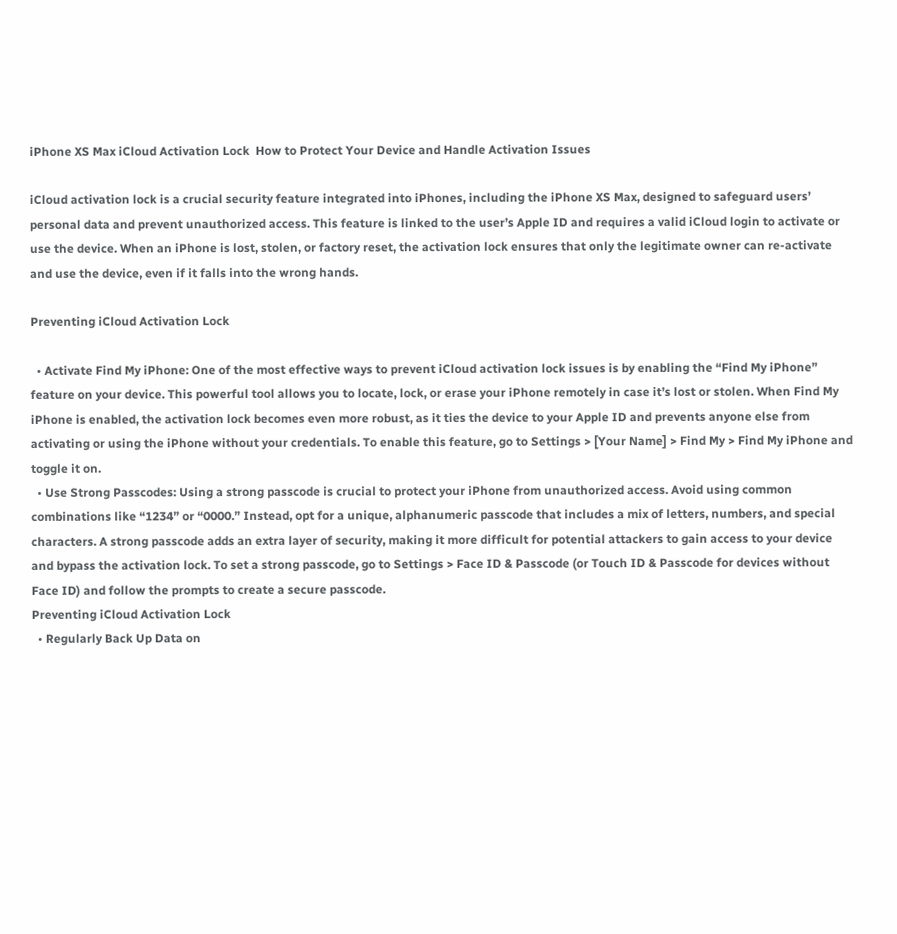iPhone XS Max iCloud Activation Lock  How to Protect Your Device and Handle Activation Issues

iCloud activation lock is a crucial security feature integrated into iPhones, including the iPhone XS Max, designed to safeguard users’ personal data and prevent unauthorized access. This feature is linked to the user’s Apple ID and requires a valid iCloud login to activate or use the device. When an iPhone is lost, stolen, or factory reset, the activation lock ensures that only the legitimate owner can re-activate and use the device, even if it falls into the wrong hands.

Preventing iCloud Activation Lock

  • Activate Find My iPhone: One of the most effective ways to prevent iCloud activation lock issues is by enabling the “Find My iPhone” feature on your device. This powerful tool allows you to locate, lock, or erase your iPhone remotely in case it’s lost or stolen. When Find My iPhone is enabled, the activation lock becomes even more robust, as it ties the device to your Apple ID and prevents anyone else from activating or using the iPhone without your credentials. To enable this feature, go to Settings > [Your Name] > Find My > Find My iPhone and toggle it on.
  • Use Strong Passcodes: Using a strong passcode is crucial to protect your iPhone from unauthorized access. Avoid using common combinations like “1234” or “0000.” Instead, opt for a unique, alphanumeric passcode that includes a mix of letters, numbers, and special characters. A strong passcode adds an extra layer of security, making it more difficult for potential attackers to gain access to your device and bypass the activation lock. To set a strong passcode, go to Settings > Face ID & Passcode (or Touch ID & Passcode for devices without Face ID) and follow the prompts to create a secure passcode.
Preventing iCloud Activation Lock
  • Regularly Back Up Data on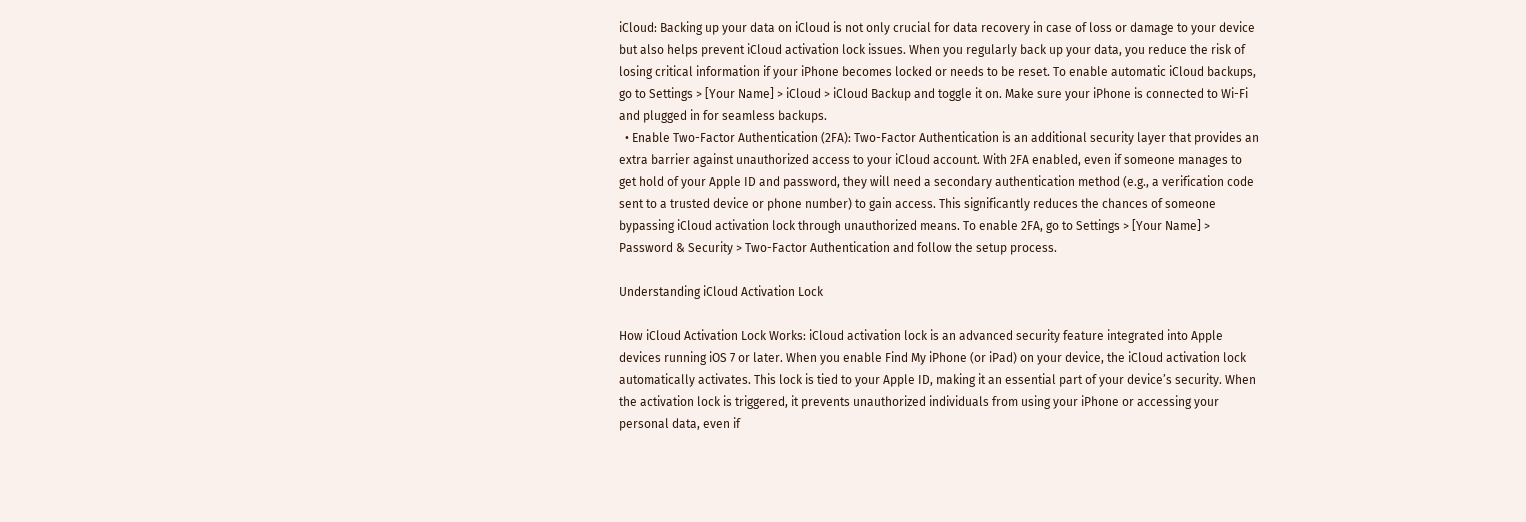iCloud: Backing up your data on iCloud is not only crucial for data recovery in case of loss or damage to your device but also helps prevent iCloud activation lock issues. When you regularly back up your data, you reduce the risk of losing critical information if your iPhone becomes locked or needs to be reset. To enable automatic iCloud backups, go to Settings > [Your Name] > iCloud > iCloud Backup and toggle it on. Make sure your iPhone is connected to Wi-Fi and plugged in for seamless backups.
  • Enable Two-Factor Authentication (2FA): Two-Factor Authentication is an additional security layer that provides an extra barrier against unauthorized access to your iCloud account. With 2FA enabled, even if someone manages to get hold of your Apple ID and password, they will need a secondary authentication method (e.g., a verification code sent to a trusted device or phone number) to gain access. This significantly reduces the chances of someone bypassing iCloud activation lock through unauthorized means. To enable 2FA, go to Settings > [Your Name] > Password & Security > Two-Factor Authentication and follow the setup process.

Understanding iCloud Activation Lock

How iCloud Activation Lock Works: iCloud activation lock is an advanced security feature integrated into Apple devices running iOS 7 or later. When you enable Find My iPhone (or iPad) on your device, the iCloud activation lock automatically activates. This lock is tied to your Apple ID, making it an essential part of your device’s security. When the activation lock is triggered, it prevents unauthorized individuals from using your iPhone or accessing your personal data, even if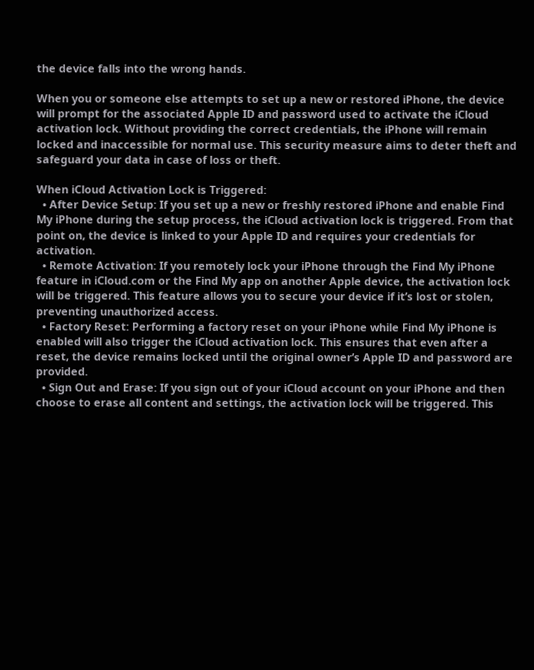the device falls into the wrong hands.

When you or someone else attempts to set up a new or restored iPhone, the device will prompt for the associated Apple ID and password used to activate the iCloud activation lock. Without providing the correct credentials, the iPhone will remain locked and inaccessible for normal use. This security measure aims to deter theft and safeguard your data in case of loss or theft.

When iCloud Activation Lock is Triggered:
  • After Device Setup: If you set up a new or freshly restored iPhone and enable Find My iPhone during the setup process, the iCloud activation lock is triggered. From that point on, the device is linked to your Apple ID and requires your credentials for activation.
  • Remote Activation: If you remotely lock your iPhone through the Find My iPhone feature in iCloud.com or the Find My app on another Apple device, the activation lock will be triggered. This feature allows you to secure your device if it’s lost or stolen, preventing unauthorized access.
  • Factory Reset: Performing a factory reset on your iPhone while Find My iPhone is enabled will also trigger the iCloud activation lock. This ensures that even after a reset, the device remains locked until the original owner’s Apple ID and password are provided.
  • Sign Out and Erase: If you sign out of your iCloud account on your iPhone and then choose to erase all content and settings, the activation lock will be triggered. This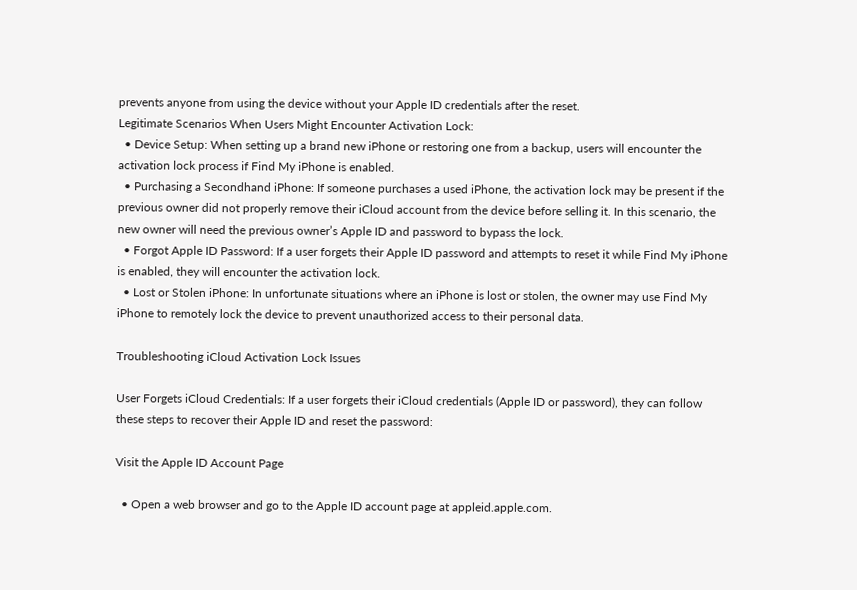prevents anyone from using the device without your Apple ID credentials after the reset.
Legitimate Scenarios When Users Might Encounter Activation Lock:
  • Device Setup: When setting up a brand new iPhone or restoring one from a backup, users will encounter the activation lock process if Find My iPhone is enabled.
  • Purchasing a Secondhand iPhone: If someone purchases a used iPhone, the activation lock may be present if the previous owner did not properly remove their iCloud account from the device before selling it. In this scenario, the new owner will need the previous owner’s Apple ID and password to bypass the lock.
  • Forgot Apple ID Password: If a user forgets their Apple ID password and attempts to reset it while Find My iPhone is enabled, they will encounter the activation lock.
  • Lost or Stolen iPhone: In unfortunate situations where an iPhone is lost or stolen, the owner may use Find My iPhone to remotely lock the device to prevent unauthorized access to their personal data.

Troubleshooting iCloud Activation Lock Issues

User Forgets iCloud Credentials: If a user forgets their iCloud credentials (Apple ID or password), they can follow these steps to recover their Apple ID and reset the password:

Visit the Apple ID Account Page

  • Open a web browser and go to the Apple ID account page at appleid.apple.com.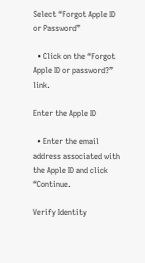Select “Forgot Apple ID or Password”

  • Click on the “Forgot Apple ID or password?” link.

Enter the Apple ID

  • Enter the email address associated with the Apple ID and click “Continue.

Verify Identity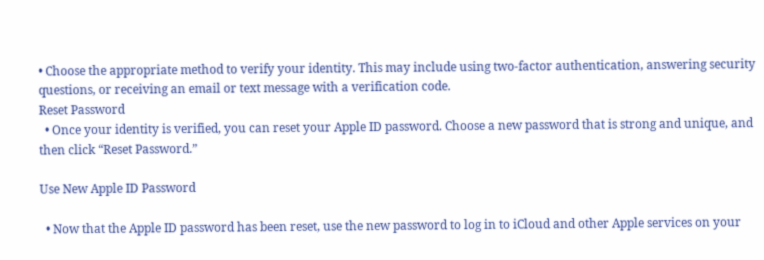• Choose the appropriate method to verify your identity. This may include using two-factor authentication, answering security questions, or receiving an email or text message with a verification code.
Reset Password
  • Once your identity is verified, you can reset your Apple ID password. Choose a new password that is strong and unique, and then click “Reset Password.”

Use New Apple ID Password

  • Now that the Apple ID password has been reset, use the new password to log in to iCloud and other Apple services on your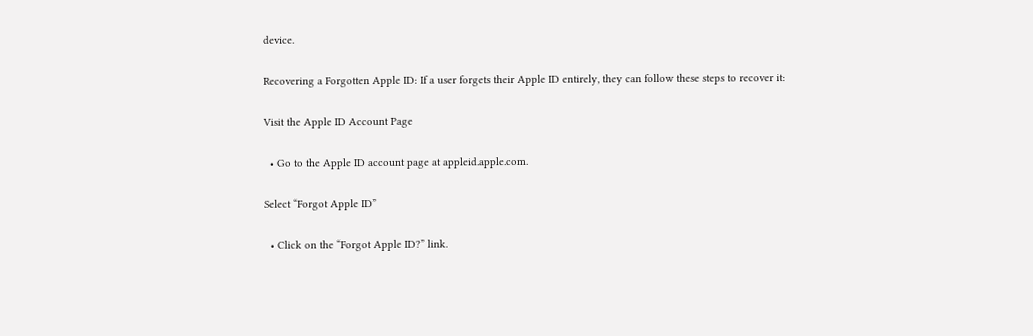device.

Recovering a Forgotten Apple ID: If a user forgets their Apple ID entirely, they can follow these steps to recover it:

Visit the Apple ID Account Page

  • Go to the Apple ID account page at appleid.apple.com.

Select “Forgot Apple ID”

  • Click on the “Forgot Apple ID?” link.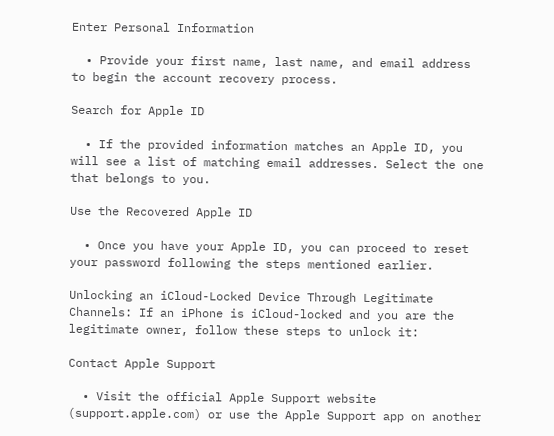Enter Personal Information

  • Provide your first name, last name, and email address to begin the account recovery process.

Search for Apple ID

  • If the provided information matches an Apple ID, you will see a list of matching email addresses. Select the one that belongs to you.

Use the Recovered Apple ID

  • Once you have your Apple ID, you can proceed to reset your password following the steps mentioned earlier.

Unlocking an iCloud-Locked Device Through Legitimate Channels: If an iPhone is iCloud-locked and you are the legitimate owner, follow these steps to unlock it:

Contact Apple Support

  • Visit the official Apple Support website (support.apple.com) or use the Apple Support app on another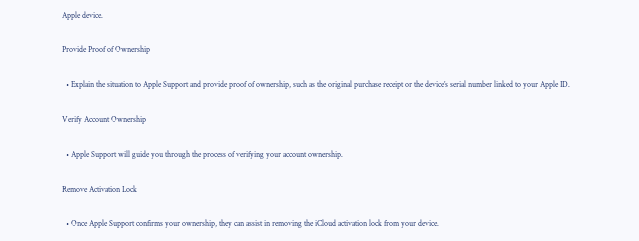Apple device.

Provide Proof of Ownership

  • Explain the situation to Apple Support and provide proof of ownership, such as the original purchase receipt or the device’s serial number linked to your Apple ID.

Verify Account Ownership

  • Apple Support will guide you through the process of verifying your account ownership.

Remove Activation Lock

  • Once Apple Support confirms your ownership, they can assist in removing the iCloud activation lock from your device.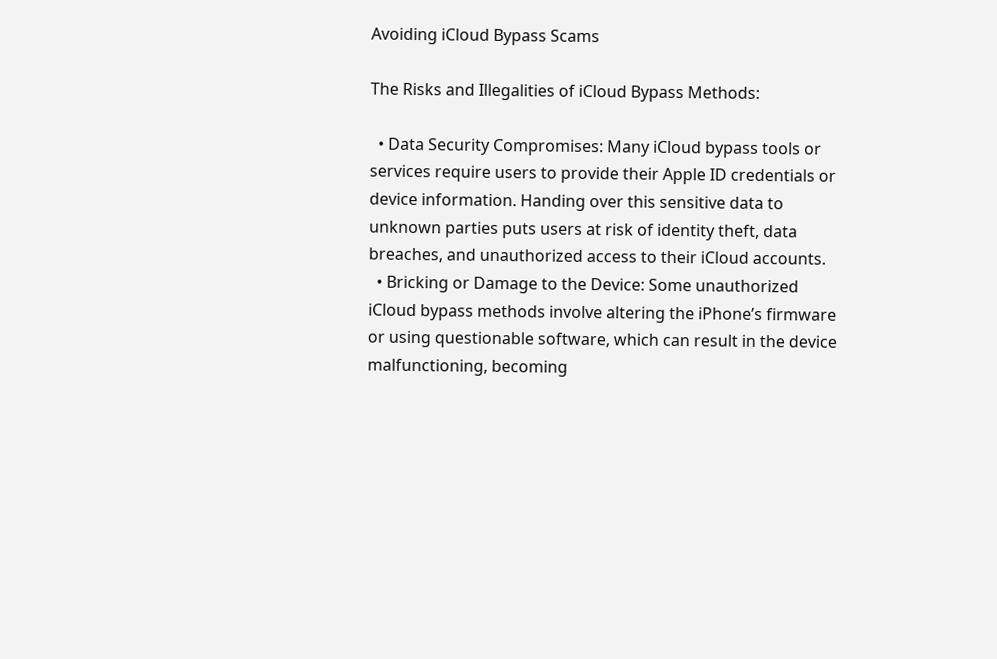Avoiding iCloud Bypass Scams

The Risks and Illegalities of iCloud Bypass Methods:

  • Data Security Compromises: Many iCloud bypass tools or services require users to provide their Apple ID credentials or device information. Handing over this sensitive data to unknown parties puts users at risk of identity theft, data breaches, and unauthorized access to their iCloud accounts.
  • Bricking or Damage to the Device: Some unauthorized iCloud bypass methods involve altering the iPhone’s firmware or using questionable software, which can result in the device malfunctioning, becoming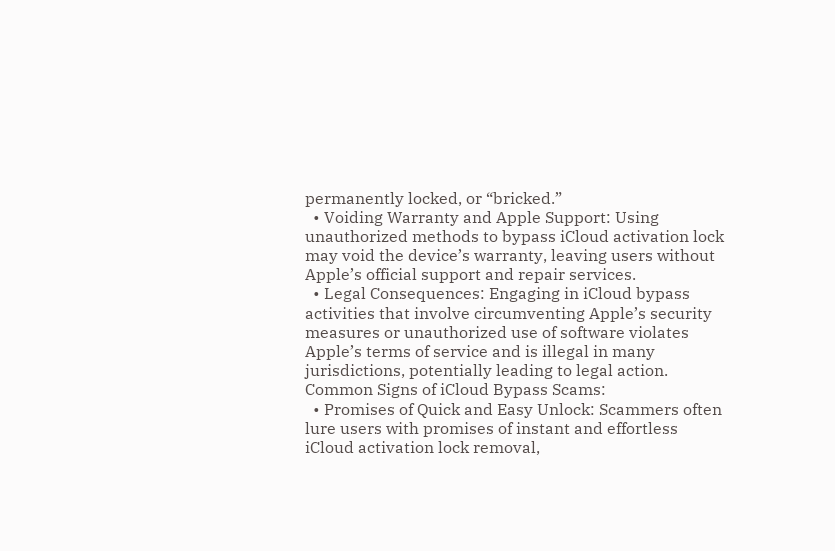permanently locked, or “bricked.”
  • Voiding Warranty and Apple Support: Using unauthorized methods to bypass iCloud activation lock may void the device’s warranty, leaving users without Apple’s official support and repair services.
  • Legal Consequences: Engaging in iCloud bypass activities that involve circumventing Apple’s security measures or unauthorized use of software violates Apple’s terms of service and is illegal in many jurisdictions, potentially leading to legal action.
Common Signs of iCloud Bypass Scams:
  • Promises of Quick and Easy Unlock: Scammers often lure users with promises of instant and effortless iCloud activation lock removal,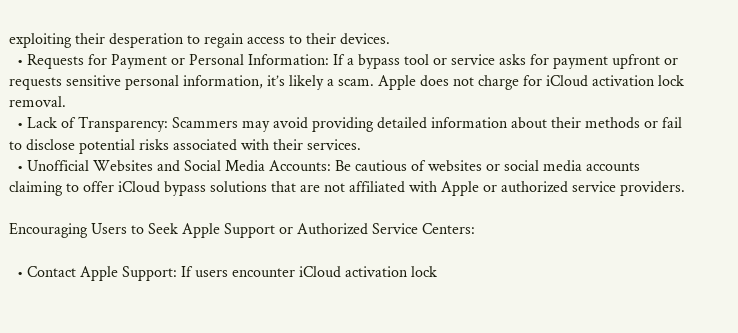exploiting their desperation to regain access to their devices.
  • Requests for Payment or Personal Information: If a bypass tool or service asks for payment upfront or requests sensitive personal information, it’s likely a scam. Apple does not charge for iCloud activation lock removal.
  • Lack of Transparency: Scammers may avoid providing detailed information about their methods or fail to disclose potential risks associated with their services.
  • Unofficial Websites and Social Media Accounts: Be cautious of websites or social media accounts claiming to offer iCloud bypass solutions that are not affiliated with Apple or authorized service providers.

Encouraging Users to Seek Apple Support or Authorized Service Centers:

  • Contact Apple Support: If users encounter iCloud activation lock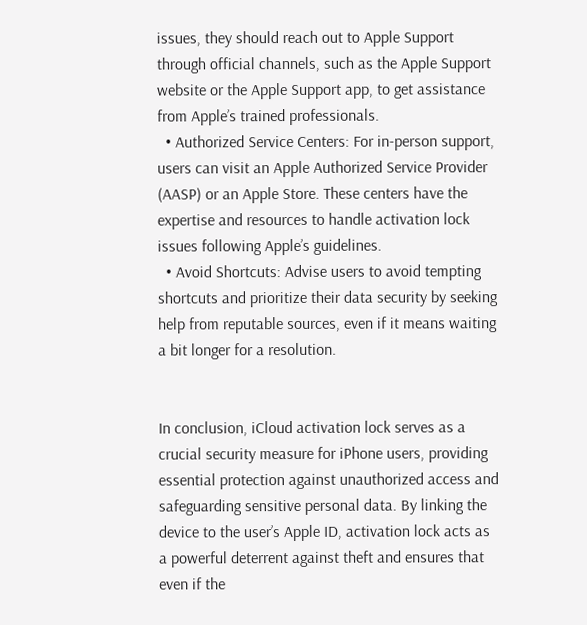issues, they should reach out to Apple Support through official channels, such as the Apple Support website or the Apple Support app, to get assistance from Apple’s trained professionals.
  • Authorized Service Centers: For in-person support, users can visit an Apple Authorized Service Provider (AASP) or an Apple Store. These centers have the expertise and resources to handle activation lock issues following Apple’s guidelines.
  • Avoid Shortcuts: Advise users to avoid tempting shortcuts and prioritize their data security by seeking help from reputable sources, even if it means waiting a bit longer for a resolution.


In conclusion, iCloud activation lock serves as a crucial security measure for iPhone users, providing essential protection against unauthorized access and safeguarding sensitive personal data. By linking the device to the user’s Apple ID, activation lock acts as a powerful deterrent against theft and ensures that even if the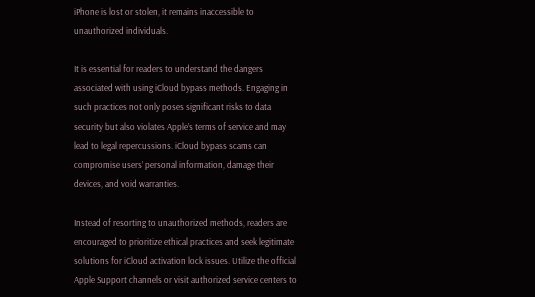iPhone is lost or stolen, it remains inaccessible to unauthorized individuals.

It is essential for readers to understand the dangers associated with using iCloud bypass methods. Engaging in such practices not only poses significant risks to data security but also violates Apple’s terms of service and may lead to legal repercussions. iCloud bypass scams can compromise users’ personal information, damage their devices, and void warranties.

Instead of resorting to unauthorized methods, readers are encouraged to prioritize ethical practices and seek legitimate solutions for iCloud activation lock issues. Utilize the official Apple Support channels or visit authorized service centers to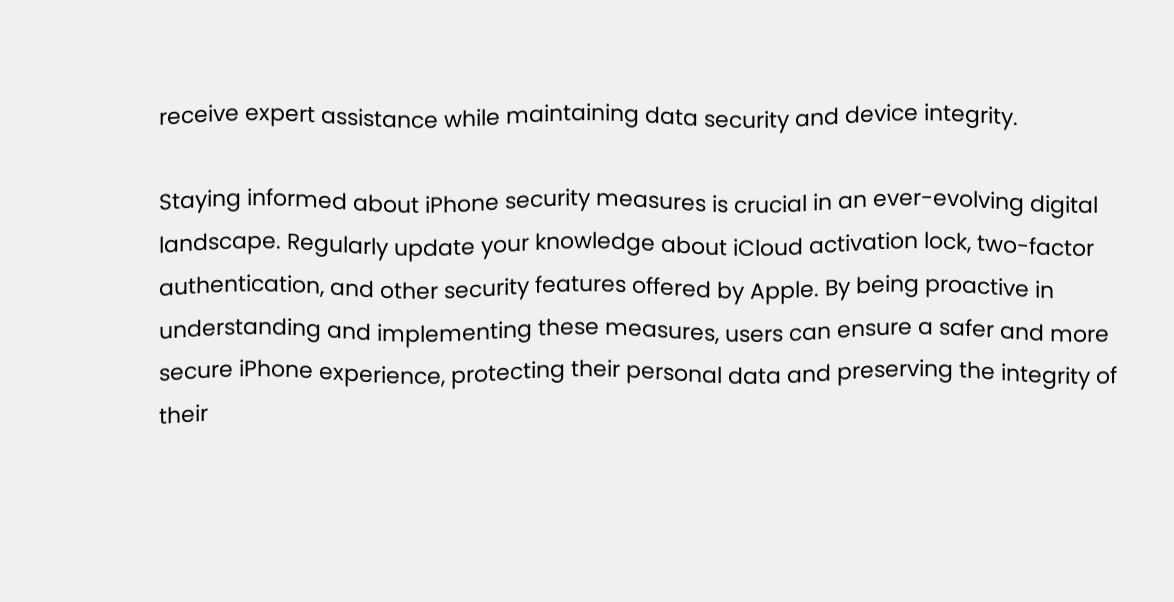receive expert assistance while maintaining data security and device integrity.

Staying informed about iPhone security measures is crucial in an ever-evolving digital landscape. Regularly update your knowledge about iCloud activation lock, two-factor authentication, and other security features offered by Apple. By being proactive in understanding and implementing these measures, users can ensure a safer and more secure iPhone experience, protecting their personal data and preserving the integrity of their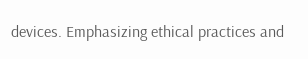devices. Emphasizing ethical practices and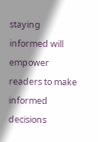staying informed will empower readers to make informed decisions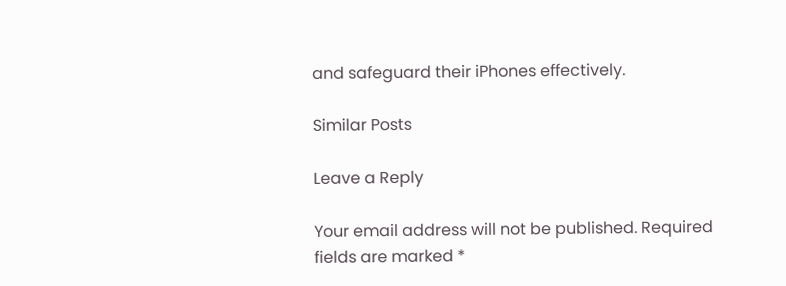and safeguard their iPhones effectively.

Similar Posts

Leave a Reply

Your email address will not be published. Required fields are marked *